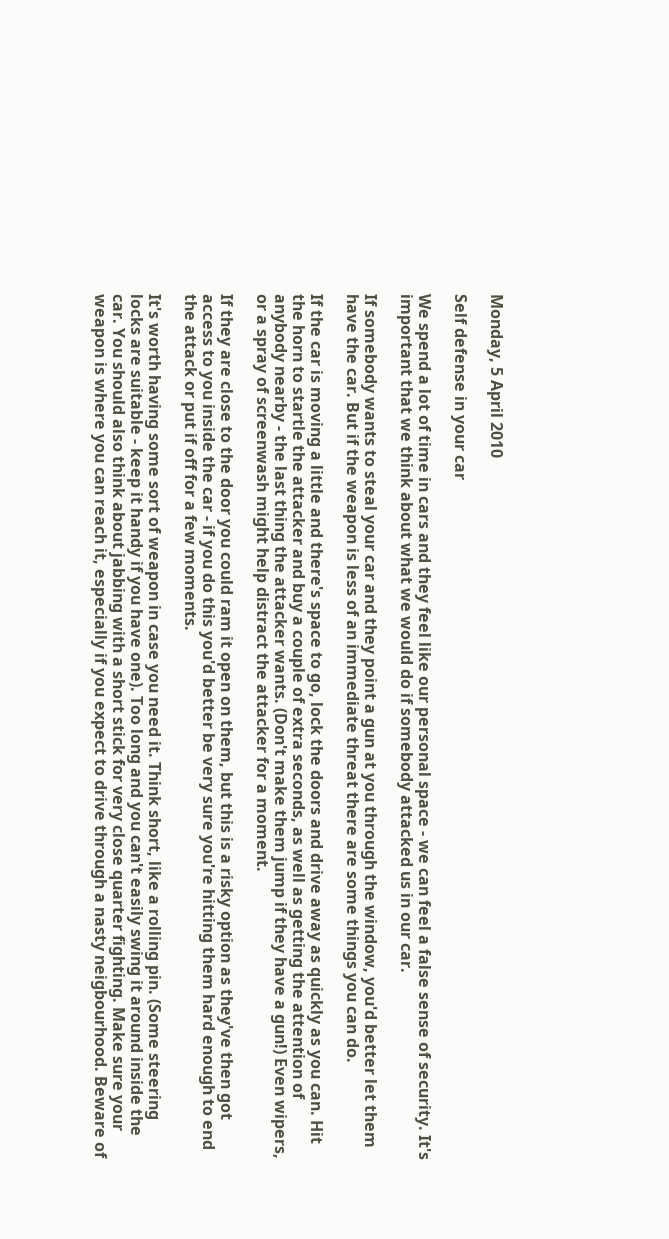Monday, 5 April 2010

Self defense in your car

We spend a lot of time in cars and they feel like our personal space - we can feel a false sense of security. It's important that we think about what we would do if somebody attacked us in our car.

If somebody wants to steal your car and they point a gun at you through the window, you'd better let them have the car. But if the weapon is less of an immediate threat there are some things you can do.

If the car is moving a little and there's space to go, lock the doors and drive away as quickly as you can. Hit the horn to startle the attacker and buy a couple of extra seconds, as well as getting the attention of anybody nearby - the last thing the attacker wants. (Don't make them jump if they have a gun!) Even wipers, or a spray of screenwash might help distract the attacker for a moment.

If they are close to the door you could ram it open on them, but this is a risky option as they've then got access to you inside the car - if you do this you'd better be very sure you're hitting them hard enough to end the attack or put if off for a few moments.

It's worth having some sort of weapon in case you need it. Think short, like a rolling pin. (Some steering locks are suitable - keep it handy if you have one). Too long and you can't easily swing it around inside the car. You should also think about jabbing with a short stick for very close quarter fighting. Make sure your weapon is where you can reach it, especially if you expect to drive through a nasty neigbourhood. Beware of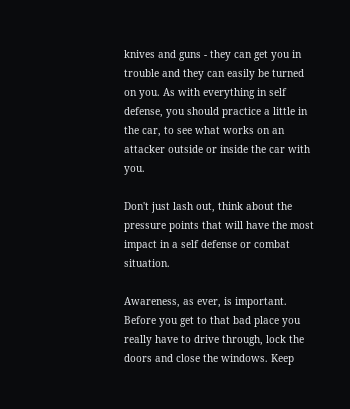knives and guns - they can get you in trouble and they can easily be turned on you. As with everything in self defense, you should practice a little in the car, to see what works on an attacker outside or inside the car with you.

Don't just lash out, think about the pressure points that will have the most impact in a self defense or combat situation.

Awareness, as ever, is important. Before you get to that bad place you really have to drive through, lock the doors and close the windows. Keep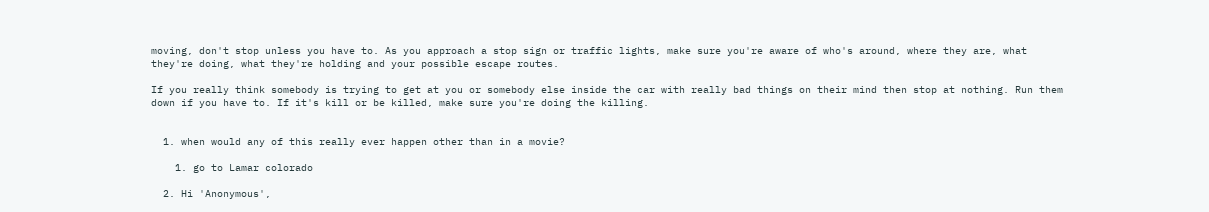moving, don't stop unless you have to. As you approach a stop sign or traffic lights, make sure you're aware of who's around, where they are, what they're doing, what they're holding and your possible escape routes.

If you really think somebody is trying to get at you or somebody else inside the car with really bad things on their mind then stop at nothing. Run them down if you have to. If it's kill or be killed, make sure you're doing the killing.


  1. when would any of this really ever happen other than in a movie?

    1. go to Lamar colorado

  2. Hi 'Anonymous',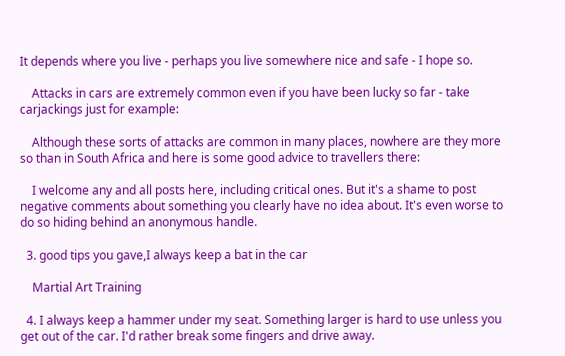It depends where you live - perhaps you live somewhere nice and safe - I hope so.

    Attacks in cars are extremely common even if you have been lucky so far - take carjackings just for example:

    Although these sorts of attacks are common in many places, nowhere are they more so than in South Africa and here is some good advice to travellers there:

    I welcome any and all posts here, including critical ones. But it's a shame to post negative comments about something you clearly have no idea about. It's even worse to do so hiding behind an anonymous handle.

  3. good tips you gave,I always keep a bat in the car

    Martial Art Training

  4. I always keep a hammer under my seat. Something larger is hard to use unless you get out of the car. I'd rather break some fingers and drive away.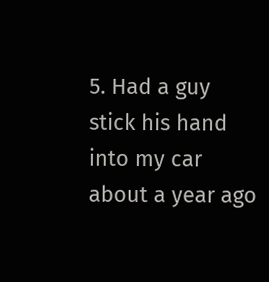5. Had a guy stick his hand into my car about a year ago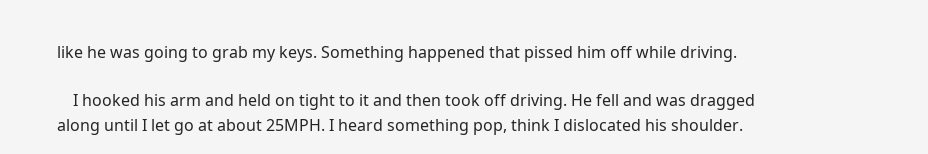like he was going to grab my keys. Something happened that pissed him off while driving.

    I hooked his arm and held on tight to it and then took off driving. He fell and was dragged along until I let go at about 25MPH. I heard something pop, think I dislocated his shoulder.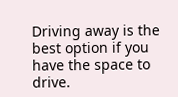Driving away is the best option if you have the space to drive.